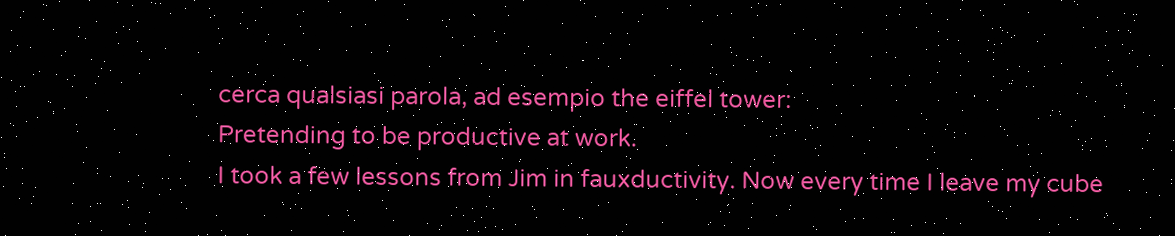cerca qualsiasi parola, ad esempio the eiffel tower:
Pretending to be productive at work.
I took a few lessons from Jim in fauxductivity. Now every time I leave my cube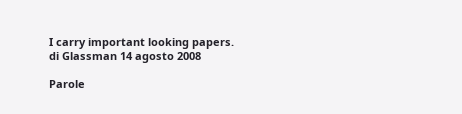I carry important looking papers.
di Glassman 14 agosto 2008

Parole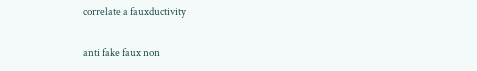correlate a fauxductivity

anti fake faux non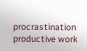procrastination productive work